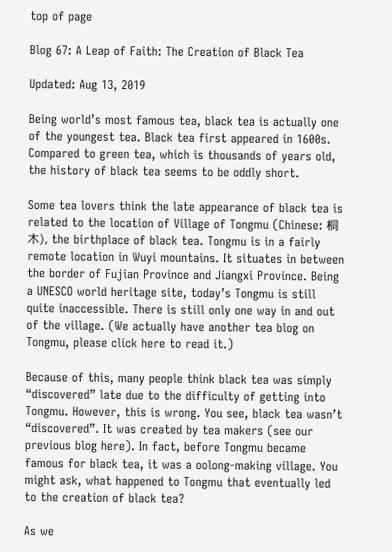top of page

Blog 67: A Leap of Faith: The Creation of Black Tea

Updated: Aug 13, 2019

Being world’s most famous tea, black tea is actually one of the youngest tea. Black tea first appeared in 1600s. Compared to green tea, which is thousands of years old, the history of black tea seems to be oddly short.

Some tea lovers think the late appearance of black tea is related to the location of Village of Tongmu (Chinese: 桐木), the birthplace of black tea. Tongmu is in a fairly remote location in Wuyi mountains. It situates in between the border of Fujian Province and Jiangxi Province. Being a UNESCO world heritage site, today’s Tongmu is still quite inaccessible. There is still only one way in and out of the village. (We actually have another tea blog on Tongmu, please click here to read it.)

Because of this, many people think black tea was simply “discovered” late due to the difficulty of getting into Tongmu. However, this is wrong. You see, black tea wasn’t “discovered”. It was created by tea makers (see our previous blog here). In fact, before Tongmu became famous for black tea, it was a oolong-making village. You might ask, what happened to Tongmu that eventually led to the creation of black tea?

As we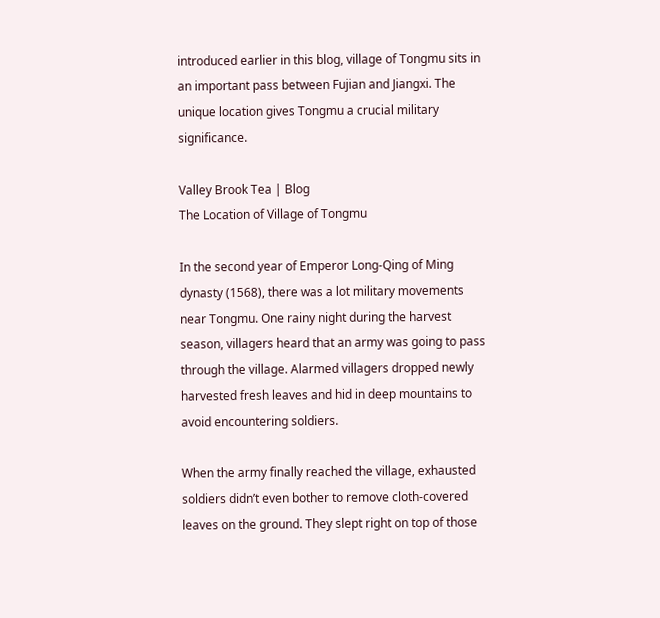introduced earlier in this blog, village of Tongmu sits in an important pass between Fujian and Jiangxi. The unique location gives Tongmu a crucial military significance.

Valley Brook Tea | Blog
The Location of Village of Tongmu

In the second year of Emperor Long-Qing of Ming dynasty (1568), there was a lot military movements near Tongmu. One rainy night during the harvest season, villagers heard that an army was going to pass through the village. Alarmed villagers dropped newly harvested fresh leaves and hid in deep mountains to avoid encountering soldiers.

When the army finally reached the village, exhausted soldiers didn’t even bother to remove cloth-covered leaves on the ground. They slept right on top of those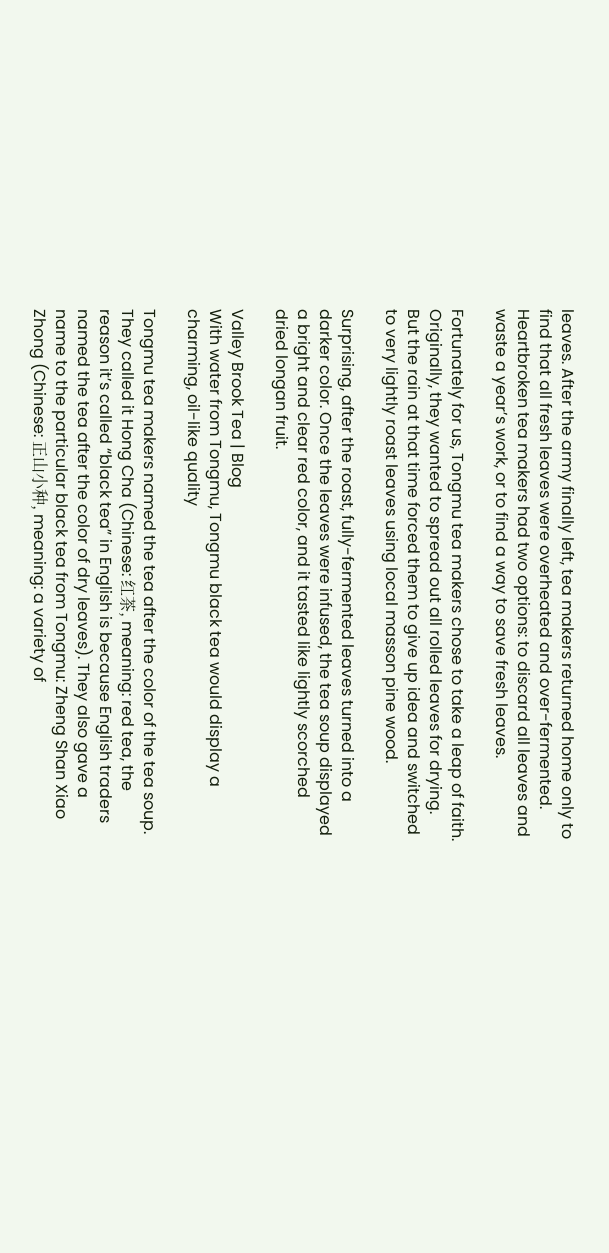leaves. After the army finally left, tea makers returned home only to find that all fresh leaves were overheated and over-fermented. Heartbroken tea makers had two options: to discard all leaves and waste a year’s work, or to find a way to save fresh leaves.

Fortunately for us, Tongmu tea makers chose to take a leap of faith. Originally, they wanted to spread out all rolled leaves for drying. But the rain at that time forced them to give up idea and switched to very lightly roast leaves using local masson pine wood.

Surprising, after the roast, fully-fermented leaves turned into a darker color. Once the leaves were infused, the tea soup displayed a bright and clear red color, and it tasted like lightly scorched dried longan fruit.

Valley Brook Tea | Blog
With water from Tongmu, Tongmu black tea would display a charming, oil-like quality

Tongmu tea makers named the tea after the color of the tea soup. They called it Hong Cha (Chinese: 红茶, meaning: red tea, the reason it’s called “black tea” in English is because English traders named the tea after the color of dry leaves). They also gave a name to the particular black tea from Tongmu: Zheng Shan Xiao Zhong (Chinese: 正山小种, meaning: a variety of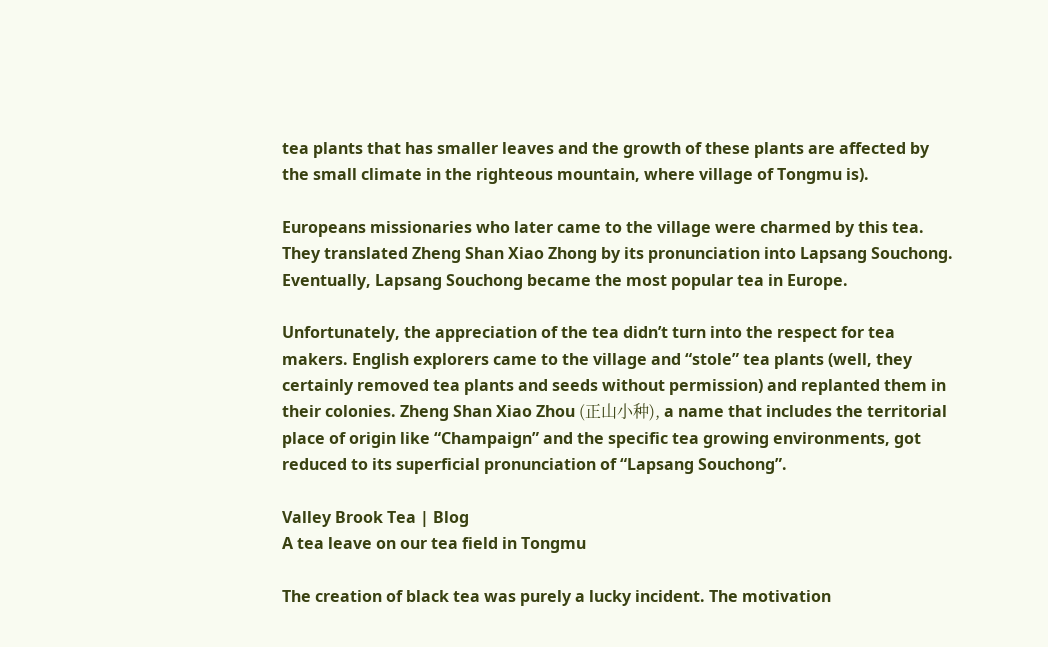tea plants that has smaller leaves and the growth of these plants are affected by the small climate in the righteous mountain, where village of Tongmu is).

Europeans missionaries who later came to the village were charmed by this tea. They translated Zheng Shan Xiao Zhong by its pronunciation into Lapsang Souchong. Eventually, Lapsang Souchong became the most popular tea in Europe.

Unfortunately, the appreciation of the tea didn’t turn into the respect for tea makers. English explorers came to the village and “stole” tea plants (well, they certainly removed tea plants and seeds without permission) and replanted them in their colonies. Zheng Shan Xiao Zhou (正山小种), a name that includes the territorial place of origin like “Champaign” and the specific tea growing environments, got reduced to its superficial pronunciation of “Lapsang Souchong”.

Valley Brook Tea | Blog
A tea leave on our tea field in Tongmu

The creation of black tea was purely a lucky incident. The motivation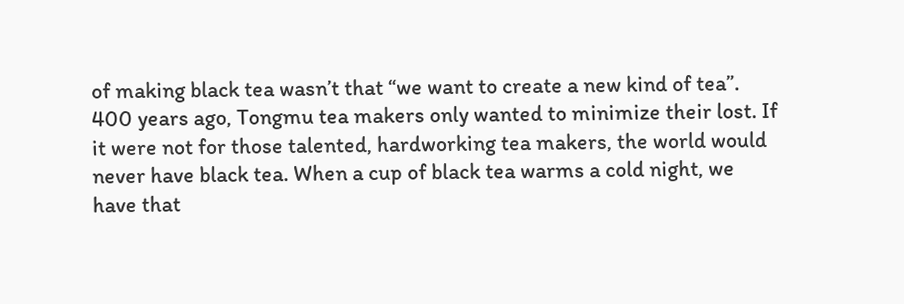of making black tea wasn’t that “we want to create a new kind of tea”. 400 years ago, Tongmu tea makers only wanted to minimize their lost. If it were not for those talented, hardworking tea makers, the world would never have black tea. When a cup of black tea warms a cold night, we have that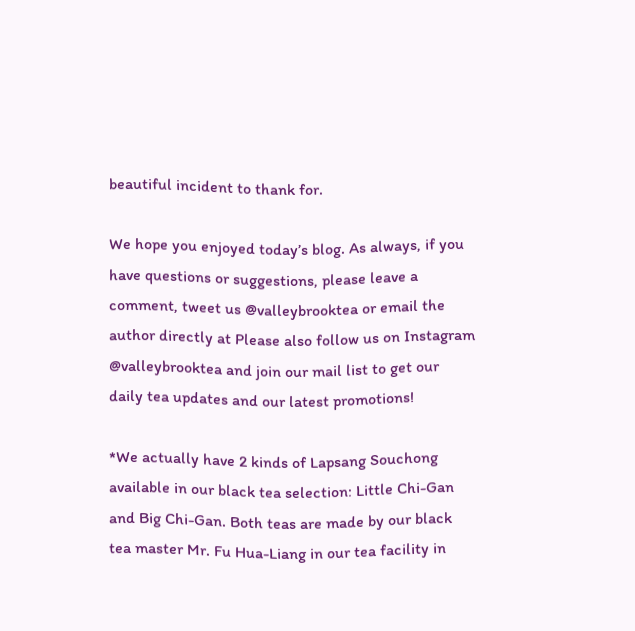beautiful incident to thank for.

We hope you enjoyed today’s blog. As always, if you have questions or suggestions, please leave a comment, tweet us @valleybrooktea or email the author directly at Please also follow us on Instagram @valleybrooktea and join our mail list to get our daily tea updates and our latest promotions!

*We actually have 2 kinds of Lapsang Souchong available in our black tea selection: Little Chi-Gan and Big Chi-Gan. Both teas are made by our black tea master Mr. Fu Hua-Liang in our tea facility in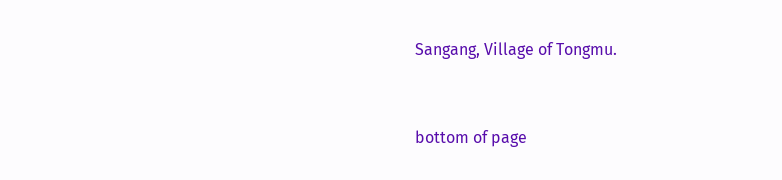Sangang, Village of Tongmu.


bottom of page